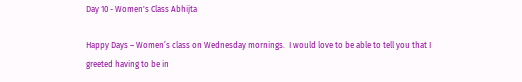Day 10 - Women's Class Abhijta

Happy Days – Women’s class on Wednesday mornings.  I would love to be able to tell you that I greeted having to be in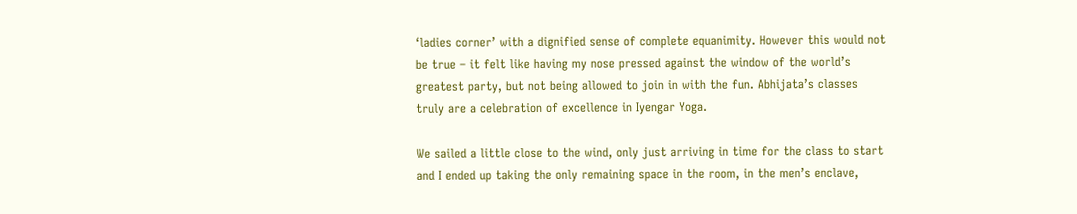‘ladies corner’ with a dignified sense of complete equanimity. However this would not be true – it felt like having my nose pressed against the window of the world’s greatest party, but not being allowed to join in with the fun. Abhijata’s classes truly are a celebration of excellence in Iyengar Yoga.

We sailed a little close to the wind, only just arriving in time for the class to start and I ended up taking the only remaining space in the room, in the men’s enclave,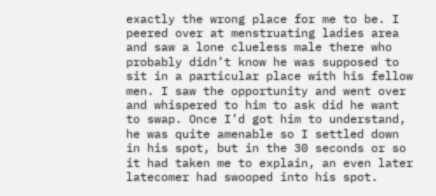exactly the wrong place for me to be. I peered over at menstruating ladies area and saw a lone clueless male there who probably didn’t know he was supposed to sit in a particular place with his fellow men. I saw the opportunity and went over and whispered to him to ask did he want to swap. Once I’d got him to understand, he was quite amenable so I settled down in his spot, but in the 30 seconds or so it had taken me to explain, an even later latecomer had swooped into his spot.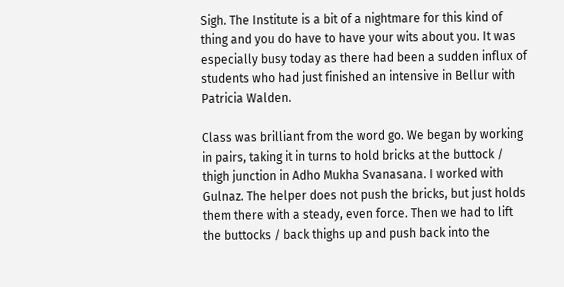Sigh. The Institute is a bit of a nightmare for this kind of thing and you do have to have your wits about you. It was especially busy today as there had been a sudden influx of students who had just finished an intensive in Bellur with Patricia Walden.

Class was brilliant from the word go. We began by working in pairs, taking it in turns to hold bricks at the buttock / thigh junction in Adho Mukha Svanasana. I worked with Gulnaz. The helper does not push the bricks, but just holds them there with a steady, even force. Then we had to lift the buttocks / back thighs up and push back into the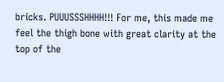bricks. PUUUSSSHHHH!!! For me, this made me feel the thigh bone with great clarity at the top of the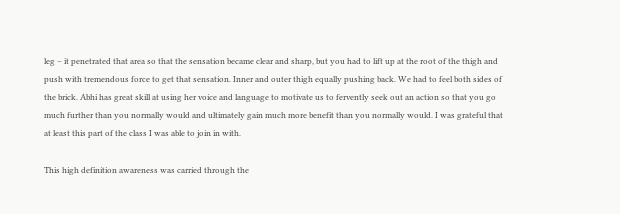leg – it penetrated that area so that the sensation became clear and sharp, but you had to lift up at the root of the thigh and push with tremendous force to get that sensation. Inner and outer thigh equally pushing back. We had to feel both sides of the brick. Abhi has great skill at using her voice and language to motivate us to fervently seek out an action so that you go much further than you normally would and ultimately gain much more benefit than you normally would. I was grateful that at least this part of the class I was able to join in with.

This high definition awareness was carried through the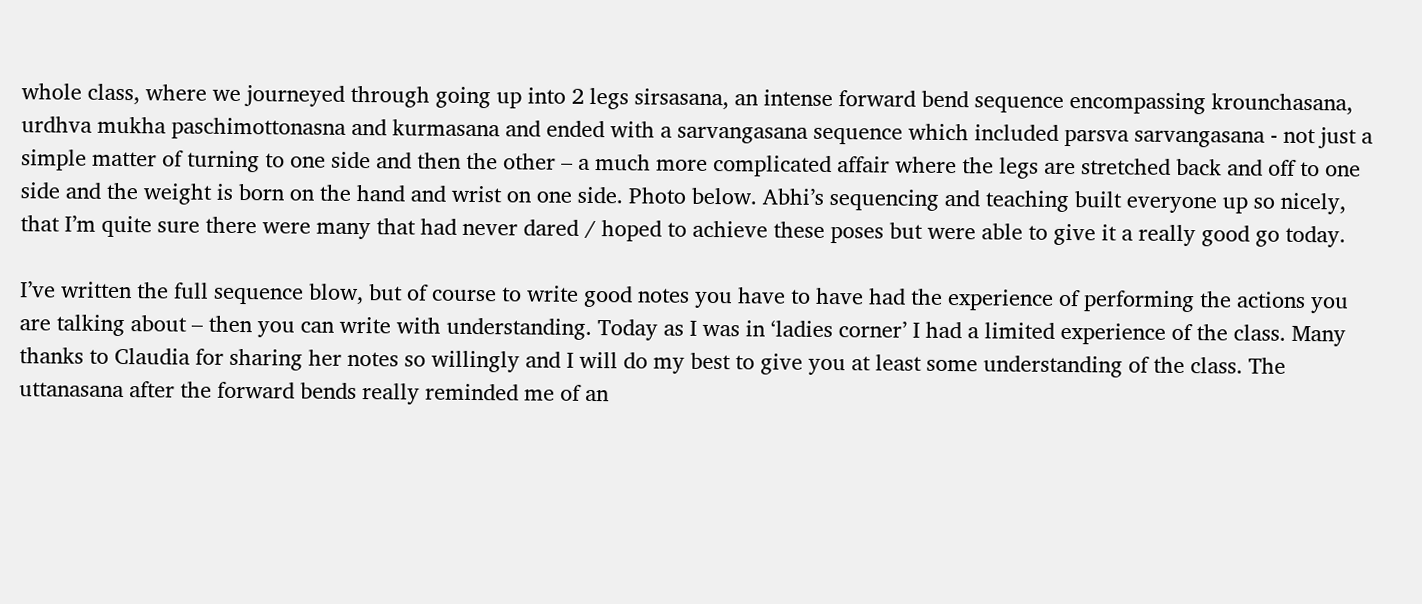whole class, where we journeyed through going up into 2 legs sirsasana, an intense forward bend sequence encompassing krounchasana, urdhva mukha paschimottonasna and kurmasana and ended with a sarvangasana sequence which included parsva sarvangasana - not just a simple matter of turning to one side and then the other – a much more complicated affair where the legs are stretched back and off to one side and the weight is born on the hand and wrist on one side. Photo below. Abhi’s sequencing and teaching built everyone up so nicely, that I’m quite sure there were many that had never dared / hoped to achieve these poses but were able to give it a really good go today.

I’ve written the full sequence blow, but of course to write good notes you have to have had the experience of performing the actions you are talking about – then you can write with understanding. Today as I was in ‘ladies corner’ I had a limited experience of the class. Many thanks to Claudia for sharing her notes so willingly and I will do my best to give you at least some understanding of the class. The uttanasana after the forward bends really reminded me of an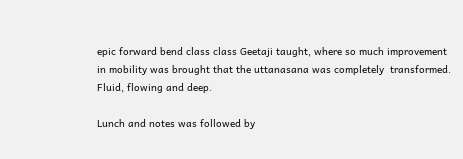epic forward bend class class Geetaji taught, where so much improvement in mobility was brought that the uttanasana was completely  transformed. Fluid, flowing and deep.

Lunch and notes was followed by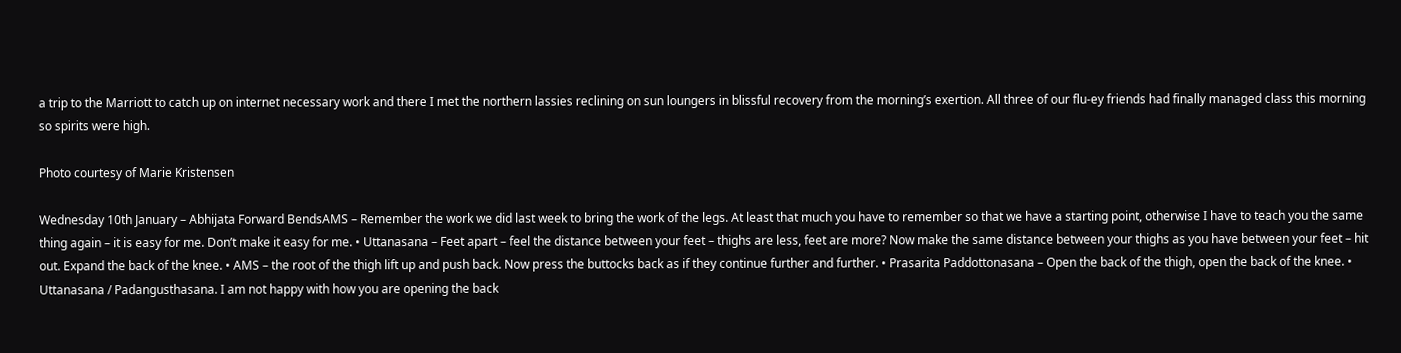a trip to the Marriott to catch up on internet necessary work and there I met the northern lassies reclining on sun loungers in blissful recovery from the morning’s exertion. All three of our flu-ey friends had finally managed class this morning so spirits were high.

Photo courtesy of Marie Kristensen

Wednesday 10th January – Abhijata Forward BendsAMS – Remember the work we did last week to bring the work of the legs. At least that much you have to remember so that we have a starting point, otherwise I have to teach you the same thing again – it is easy for me. Don’t make it easy for me. • Uttanasana – Feet apart – feel the distance between your feet – thighs are less, feet are more? Now make the same distance between your thighs as you have between your feet – hit out. Expand the back of the knee. • AMS – the root of the thigh lift up and push back. Now press the buttocks back as if they continue further and further. • Prasarita Paddottonasana – Open the back of the thigh, open the back of the knee. • Uttanasana / Padangusthasana. I am not happy with how you are opening the back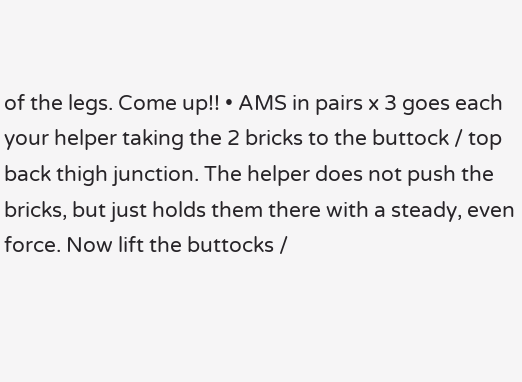of the legs. Come up!! • AMS in pairs x 3 goes each your helper taking the 2 bricks to the buttock / top back thigh junction. The helper does not push the bricks, but just holds them there with a steady, even force. Now lift the buttocks /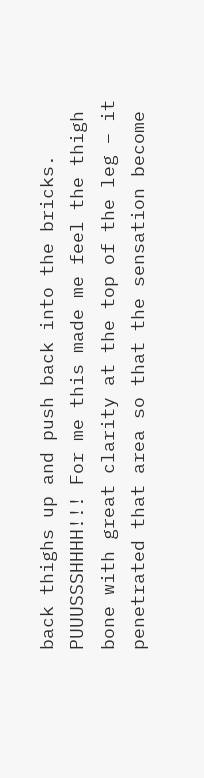back thighs up and push back into the bricks. PUUUSSSHHHH!!! For me this made me feel the thigh bone with great clarity at the top of the leg – it penetrated that area so that the sensation become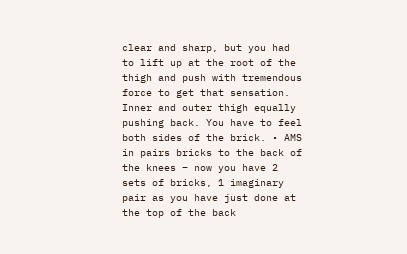clear and sharp, but you had to lift up at the root of the thigh and push with tremendous force to get that sensation. Inner and outer thigh equally pushing back. You have to feel both sides of the brick. • AMS in pairs bricks to the back of the knees – now you have 2 sets of bricks, 1 imaginary pair as you have just done at the top of the back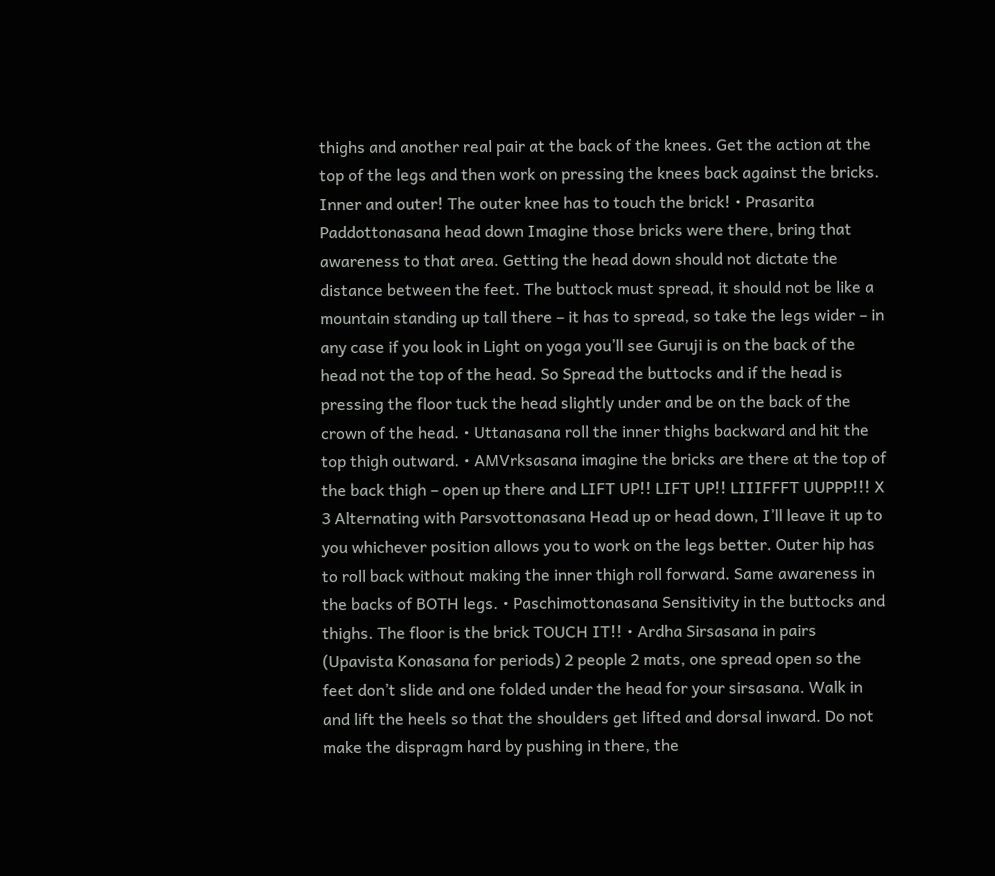thighs and another real pair at the back of the knees. Get the action at the top of the legs and then work on pressing the knees back against the bricks. Inner and outer! The outer knee has to touch the brick! • Prasarita Paddottonasana head down Imagine those bricks were there, bring that awareness to that area. Getting the head down should not dictate the distance between the feet. The buttock must spread, it should not be like a mountain standing up tall there – it has to spread, so take the legs wider – in any case if you look in Light on yoga you’ll see Guruji is on the back of the head not the top of the head. So Spread the buttocks and if the head is pressing the floor tuck the head slightly under and be on the back of the crown of the head. • Uttanasana roll the inner thighs backward and hit the top thigh outward. • AMVrksasana imagine the bricks are there at the top of the back thigh – open up there and LIFT UP!! LIFT UP!! LIIIFFFT UUPPP!!! X 3 Alternating with Parsvottonasana Head up or head down, I’ll leave it up to you whichever position allows you to work on the legs better. Outer hip has to roll back without making the inner thigh roll forward. Same awareness in the backs of BOTH legs. • Paschimottonasana Sensitivity in the buttocks and thighs. The floor is the brick TOUCH IT!! • Ardha Sirsasana in pairs (Upavista Konasana for periods) 2 people 2 mats, one spread open so the feet don’t slide and one folded under the head for your sirsasana. Walk in and lift the heels so that the shoulders get lifted and dorsal inward. Do not make the dispragm hard by pushing in there, the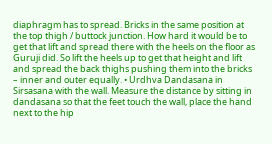diaphragm has to spread. Bricks in the same position at the top thigh / buttock junction. How hard it would be to get that lift and spread there with the heels on the floor as Guruji did. So lift the heels up to get that height and lift and spread the back thighs pushing them into the bricks – inner and outer equally. • Urdhva Dandasana in Sirsasana with the wall. Measure the distance by sitting in dandasana so that the feet touch the wall, place the hand next to the hip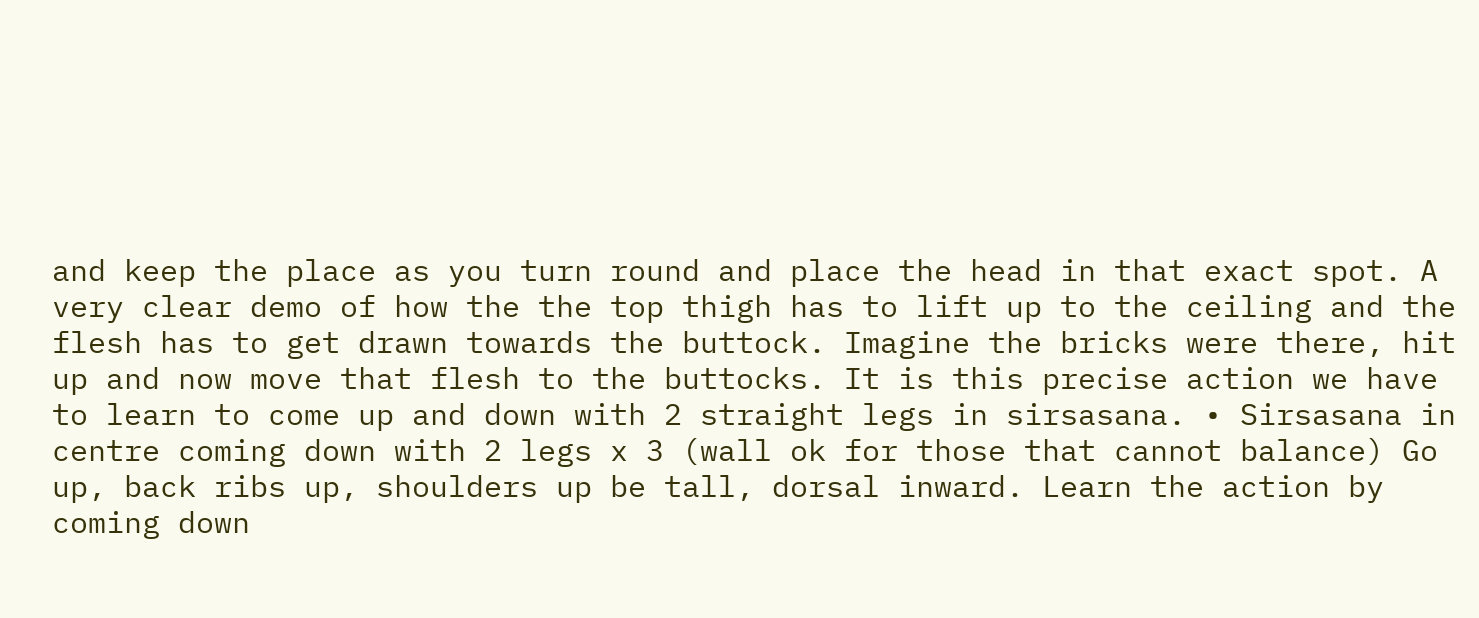and keep the place as you turn round and place the head in that exact spot. A very clear demo of how the the top thigh has to lift up to the ceiling and the flesh has to get drawn towards the buttock. Imagine the bricks were there, hit up and now move that flesh to the buttocks. It is this precise action we have to learn to come up and down with 2 straight legs in sirsasana. • Sirsasana in centre coming down with 2 legs x 3 (wall ok for those that cannot balance) Go up, back ribs up, shoulders up be tall, dorsal inward. Learn the action by coming down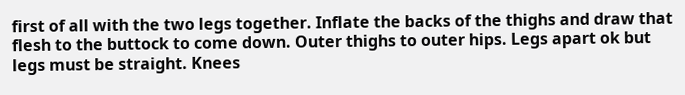first of all with the two legs together. Inflate the backs of the thighs and draw that flesh to the buttock to come down. Outer thighs to outer hips. Legs apart ok but legs must be straight. Knees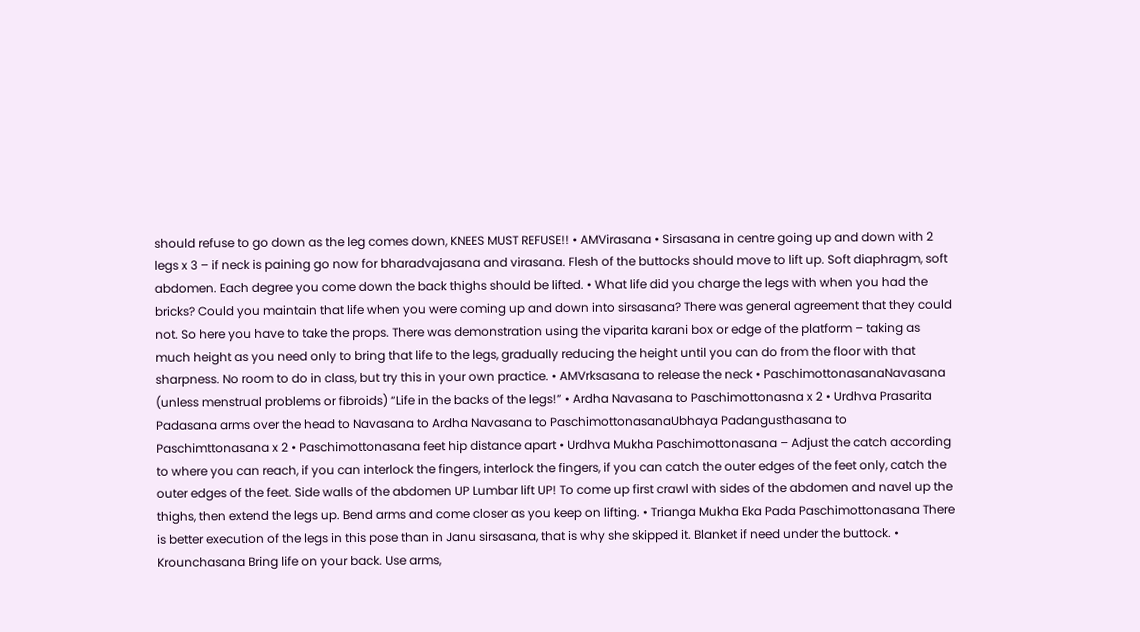should refuse to go down as the leg comes down, KNEES MUST REFUSE!! • AMVirasana • Sirsasana in centre going up and down with 2 legs x 3 – if neck is paining go now for bharadvajasana and virasana. Flesh of the buttocks should move to lift up. Soft diaphragm, soft abdomen. Each degree you come down the back thighs should be lifted. • What life did you charge the legs with when you had the bricks? Could you maintain that life when you were coming up and down into sirsasana? There was general agreement that they could not. So here you have to take the props. There was demonstration using the viparita karani box or edge of the platform – taking as much height as you need only to bring that life to the legs, gradually reducing the height until you can do from the floor with that sharpness. No room to do in class, but try this in your own practice. • AMVrksasana to release the neck • PaschimottonasanaNavasana (unless menstrual problems or fibroids) “Life in the backs of the legs!” • Ardha Navasana to Paschimottonasna x 2 • Urdhva Prasarita Padasana arms over the head to Navasana to Ardha Navasana to PaschimottonasanaUbhaya Padangusthasana to Paschimttonasana x 2 • Paschimottonasana feet hip distance apart • Urdhva Mukha Paschimottonasana – Adjust the catch according to where you can reach, if you can interlock the fingers, interlock the fingers, if you can catch the outer edges of the feet only, catch the outer edges of the feet. Side walls of the abdomen UP Lumbar lift UP! To come up first crawl with sides of the abdomen and navel up the thighs, then extend the legs up. Bend arms and come closer as you keep on lifting. • Trianga Mukha Eka Pada Paschimottonasana There is better execution of the legs in this pose than in Janu sirsasana, that is why she skipped it. Blanket if need under the buttock. • Krounchasana Bring life on your back. Use arms,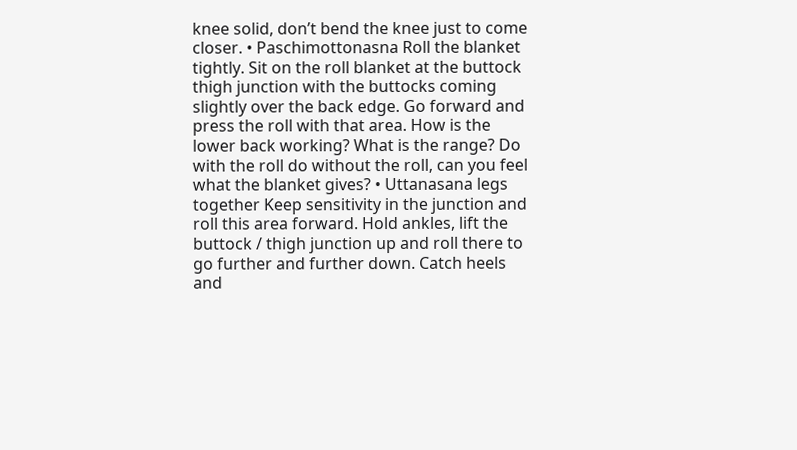knee solid, don’t bend the knee just to come closer. • Paschimottonasna Roll the blanket tightly. Sit on the roll blanket at the buttock thigh junction with the buttocks coming slightly over the back edge. Go forward and press the roll with that area. How is the lower back working? What is the range? Do with the roll do without the roll, can you feel what the blanket gives? • Uttanasana legs together Keep sensitivity in the junction and roll this area forward. Hold ankles, lift the buttock / thigh junction up and roll there to go further and further down. Catch heels and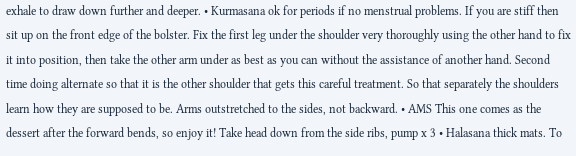exhale to draw down further and deeper. • Kurmasana ok for periods if no menstrual problems. If you are stiff then sit up on the front edge of the bolster. Fix the first leg under the shoulder very thoroughly using the other hand to fix it into position, then take the other arm under as best as you can without the assistance of another hand. Second time doing alternate so that it is the other shoulder that gets this careful treatment. So that separately the shoulders learn how they are supposed to be. Arms outstretched to the sides, not backward. • AMS This one comes as the dessert after the forward bends, so enjoy it! Take head down from the side ribs, pump x 3 • Halasana thick mats. To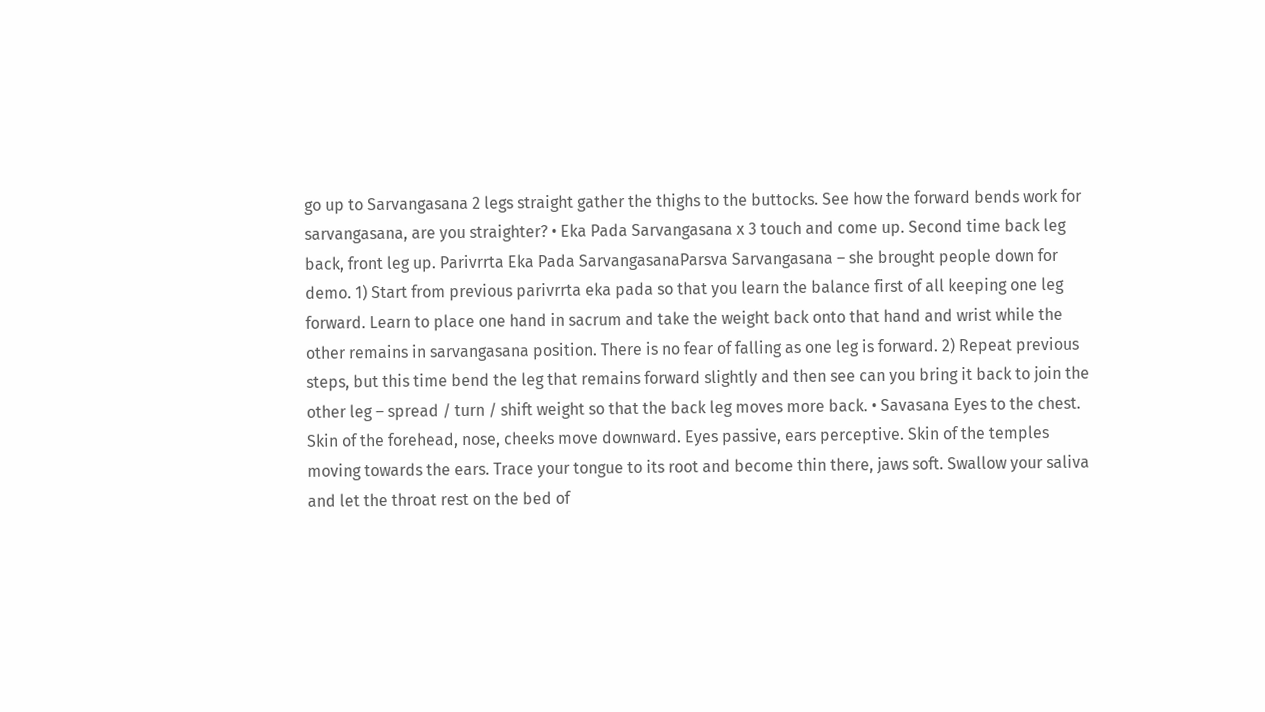go up to Sarvangasana 2 legs straight gather the thighs to the buttocks. See how the forward bends work for sarvangasana, are you straighter? • Eka Pada Sarvangasana x 3 touch and come up. Second time back leg back, front leg up. Parivrrta Eka Pada SarvangasanaParsva Sarvangasana – she brought people down for demo. 1) Start from previous parivrrta eka pada so that you learn the balance first of all keeping one leg forward. Learn to place one hand in sacrum and take the weight back onto that hand and wrist while the other remains in sarvangasana position. There is no fear of falling as one leg is forward. 2) Repeat previous steps, but this time bend the leg that remains forward slightly and then see can you bring it back to join the other leg – spread / turn / shift weight so that the back leg moves more back. • Savasana Eyes to the chest. Skin of the forehead, nose, cheeks move downward. Eyes passive, ears perceptive. Skin of the temples moving towards the ears. Trace your tongue to its root and become thin there, jaws soft. Swallow your saliva and let the throat rest on the bed of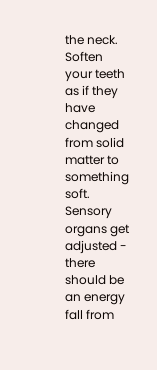the neck. Soften your teeth as if they have changed from solid matter to something soft. Sensory organs get adjusted - there should be an energy fall from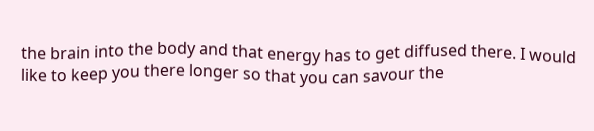the brain into the body and that energy has to get diffused there. I would like to keep you there longer so that you can savour the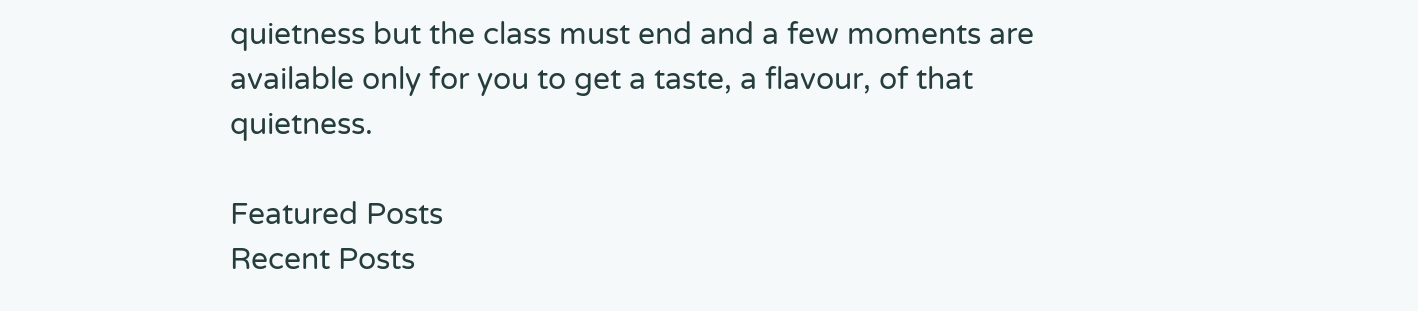quietness but the class must end and a few moments are available only for you to get a taste, a flavour, of that quietness.

Featured Posts
Recent Posts